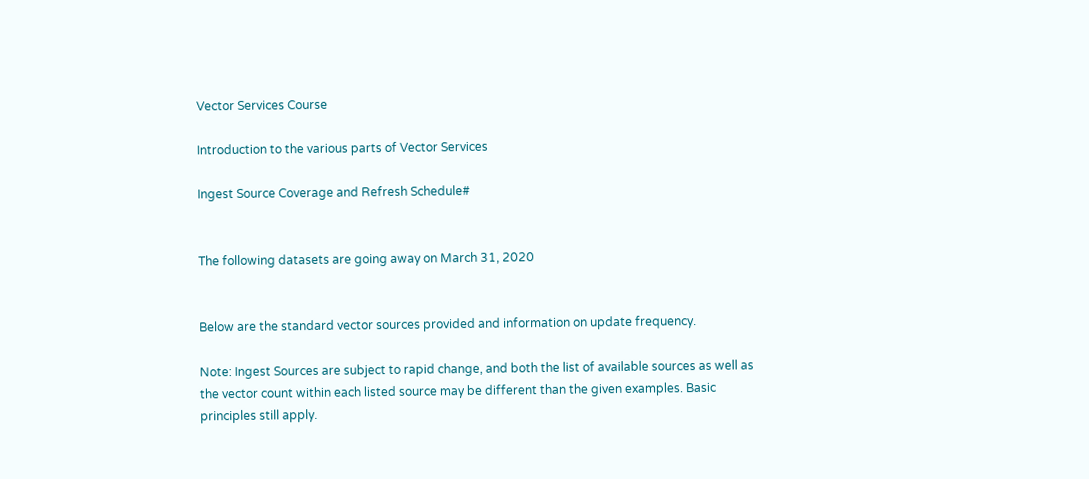Vector Services Course

Introduction to the various parts of Vector Services

Ingest Source Coverage and Refresh Schedule#


The following datasets are going away on March 31, 2020


Below are the standard vector sources provided and information on update frequency.

Note: Ingest Sources are subject to rapid change, and both the list of available sources as well as the vector count within each listed source may be different than the given examples. Basic principles still apply.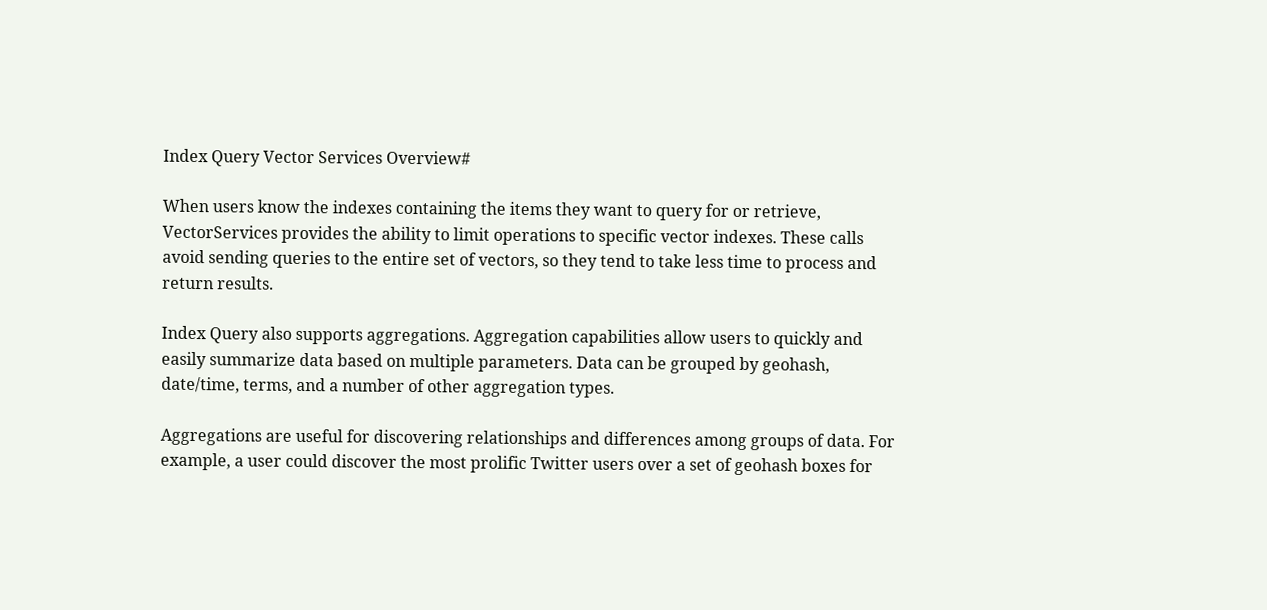Index Query Vector Services Overview#

When users know the indexes containing the items they want to query for or retrieve, VectorServices provides the ability to limit operations to specific vector indexes. These calls avoid sending queries to the entire set of vectors, so they tend to take less time to process and return results.

Index Query also supports aggregations. Aggregation capabilities allow users to quickly and easily summarize data based on multiple parameters. Data can be grouped by geohash, date/time, terms, and a number of other aggregation types.

Aggregations are useful for discovering relationships and differences among groups of data. For example, a user could discover the most prolific Twitter users over a set of geohash boxes for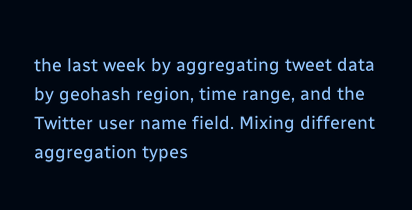the last week by aggregating tweet data by geohash region, time range, and the Twitter user name field. Mixing different aggregation types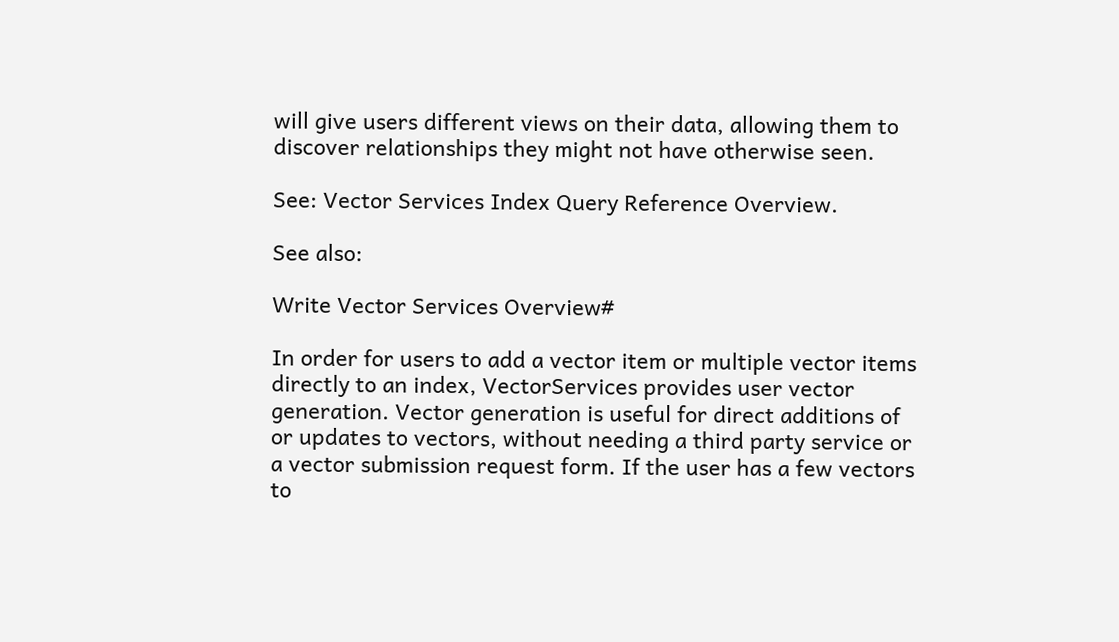will give users different views on their data, allowing them to discover relationships they might not have otherwise seen.

See: Vector Services Index Query Reference Overview.

See also:

Write Vector Services Overview#

In order for users to add a vector item or multiple vector items directly to an index, VectorServices provides user vector generation. Vector generation is useful for direct additions of or updates to vectors, without needing a third party service or a vector submission request form. If the user has a few vectors to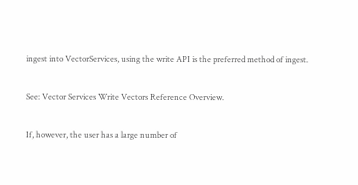ingest into VectorServices, using the write API is the preferred method of ingest.

See: Vector Services Write Vectors Reference Overview.

If, however, the user has a large number of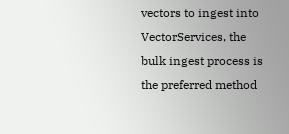vectors to ingest into VectorServices, the bulk ingest process is the preferred method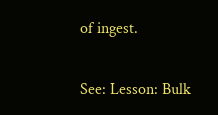of ingest.

See: Lesson: Bulk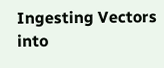Ingesting Vectors into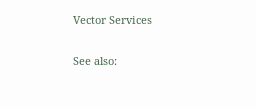Vector Services

See also: